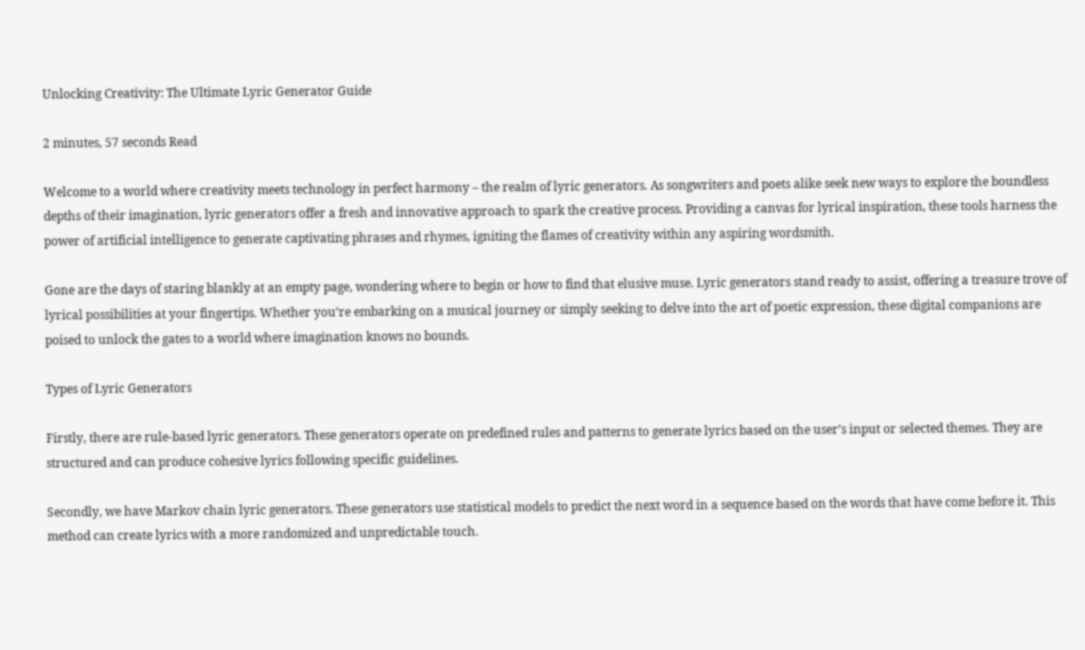Unlocking Creativity: The Ultimate Lyric Generator Guide

2 minutes, 57 seconds Read

Welcome to a world where creativity meets technology in perfect harmony – the realm of lyric generators. As songwriters and poets alike seek new ways to explore the boundless depths of their imagination, lyric generators offer a fresh and innovative approach to spark the creative process. Providing a canvas for lyrical inspiration, these tools harness the power of artificial intelligence to generate captivating phrases and rhymes, igniting the flames of creativity within any aspiring wordsmith.

Gone are the days of staring blankly at an empty page, wondering where to begin or how to find that elusive muse. Lyric generators stand ready to assist, offering a treasure trove of lyrical possibilities at your fingertips. Whether you’re embarking on a musical journey or simply seeking to delve into the art of poetic expression, these digital companions are poised to unlock the gates to a world where imagination knows no bounds.

Types of Lyric Generators

Firstly, there are rule-based lyric generators. These generators operate on predefined rules and patterns to generate lyrics based on the user’s input or selected themes. They are structured and can produce cohesive lyrics following specific guidelines.

Secondly, we have Markov chain lyric generators. These generators use statistical models to predict the next word in a sequence based on the words that have come before it. This method can create lyrics with a more randomized and unpredictable touch.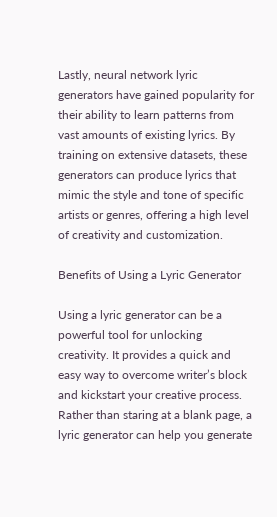Lastly, neural network lyric generators have gained popularity for their ability to learn patterns from vast amounts of existing lyrics. By training on extensive datasets, these generators can produce lyrics that mimic the style and tone of specific artists or genres, offering a high level of creativity and customization.

Benefits of Using a Lyric Generator

Using a lyric generator can be a powerful tool for unlocking creativity. It provides a quick and easy way to overcome writer’s block and kickstart your creative process. Rather than staring at a blank page, a lyric generator can help you generate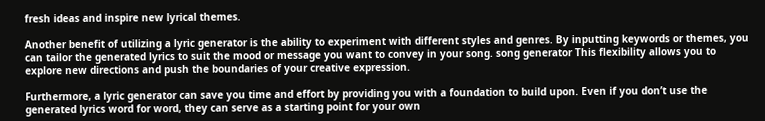fresh ideas and inspire new lyrical themes.

Another benefit of utilizing a lyric generator is the ability to experiment with different styles and genres. By inputting keywords or themes, you can tailor the generated lyrics to suit the mood or message you want to convey in your song. song generator This flexibility allows you to explore new directions and push the boundaries of your creative expression.

Furthermore, a lyric generator can save you time and effort by providing you with a foundation to build upon. Even if you don’t use the generated lyrics word for word, they can serve as a starting point for your own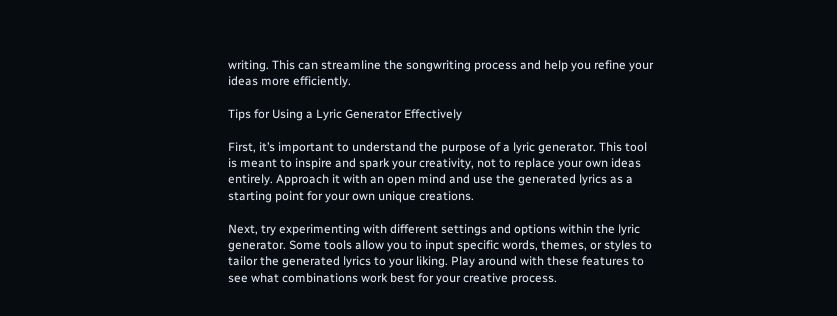writing. This can streamline the songwriting process and help you refine your ideas more efficiently.

Tips for Using a Lyric Generator Effectively

First, it’s important to understand the purpose of a lyric generator. This tool is meant to inspire and spark your creativity, not to replace your own ideas entirely. Approach it with an open mind and use the generated lyrics as a starting point for your own unique creations.

Next, try experimenting with different settings and options within the lyric generator. Some tools allow you to input specific words, themes, or styles to tailor the generated lyrics to your liking. Play around with these features to see what combinations work best for your creative process.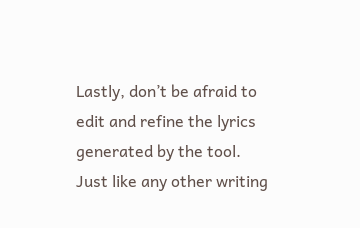Lastly, don’t be afraid to edit and refine the lyrics generated by the tool. Just like any other writing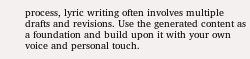process, lyric writing often involves multiple drafts and revisions. Use the generated content as a foundation and build upon it with your own voice and personal touch.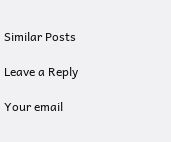Similar Posts

Leave a Reply

Your email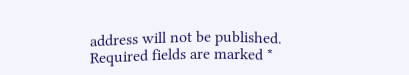address will not be published. Required fields are marked *